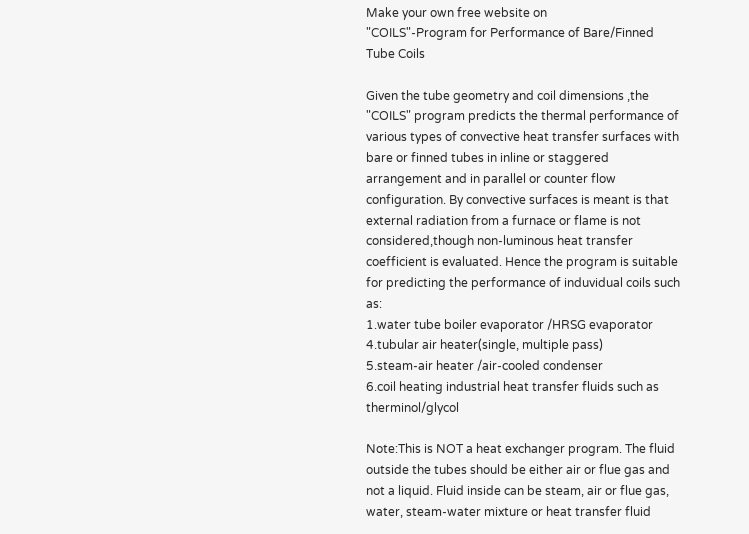Make your own free website on
"COILS"-Program for Performance of Bare/Finned Tube Coils

Given the tube geometry and coil dimensions ,the "COILS" program predicts the thermal performance of various types of convective heat transfer surfaces with bare or finned tubes in inline or staggered arrangement and in parallel or counter flow configuration. By convective surfaces is meant is that external radiation from a furnace or flame is not considered,though non-luminous heat transfer coefficient is evaluated. Hence the program is suitable for predicting the performance of induvidual coils such as:
1.water tube boiler evaporator /HRSG evaporator
4.tubular air heater(single, multiple pass)
5.steam-air heater /air-cooled condenser
6.coil heating industrial heat transfer fluids such as therminol/glycol

Note:This is NOT a heat exchanger program. The fluid outside the tubes should be either air or flue gas and not a liquid. Fluid inside can be steam, air or flue gas, water, steam-water mixture or heat transfer fluid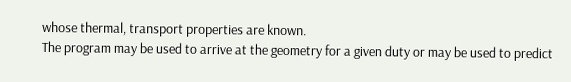whose thermal, transport properties are known.
The program may be used to arrive at the geometry for a given duty or may be used to predict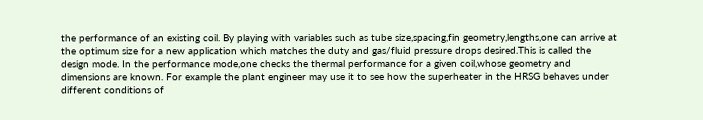the performance of an existing coil. By playing with variables such as tube size,spacing,fin geometry,lengths,one can arrive at the optimum size for a new application which matches the duty and gas/fluid pressure drops desired.This is called the design mode. In the performance mode,one checks the thermal performance for a given coil,whose geometry and dimensions are known. For example the plant engineer may use it to see how the superheater in the HRSG behaves under different conditions of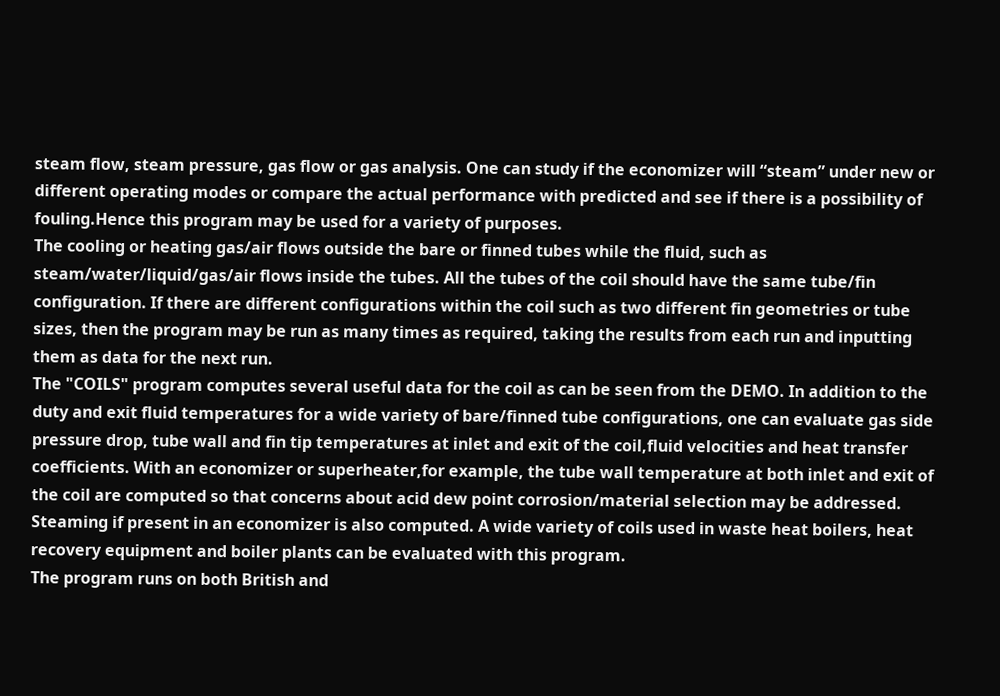steam flow, steam pressure, gas flow or gas analysis. One can study if the economizer will “steam” under new or different operating modes or compare the actual performance with predicted and see if there is a possibility of fouling.Hence this program may be used for a variety of purposes.
The cooling or heating gas/air flows outside the bare or finned tubes while the fluid, such as steam/water/liquid/gas/air flows inside the tubes. All the tubes of the coil should have the same tube/fin configuration. If there are different configurations within the coil such as two different fin geometries or tube sizes, then the program may be run as many times as required, taking the results from each run and inputting them as data for the next run.
The "COILS" program computes several useful data for the coil as can be seen from the DEMO. In addition to the duty and exit fluid temperatures for a wide variety of bare/finned tube configurations, one can evaluate gas side pressure drop, tube wall and fin tip temperatures at inlet and exit of the coil,fluid velocities and heat transfer coefficients. With an economizer or superheater,for example, the tube wall temperature at both inlet and exit of the coil are computed so that concerns about acid dew point corrosion/material selection may be addressed. Steaming if present in an economizer is also computed. A wide variety of coils used in waste heat boilers, heat recovery equipment and boiler plants can be evaluated with this program.
The program runs on both British and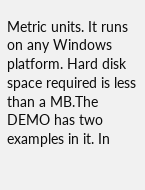Metric units. It runs on any Windows platform. Hard disk space required is less than a MB.The DEMO has two examples in it. In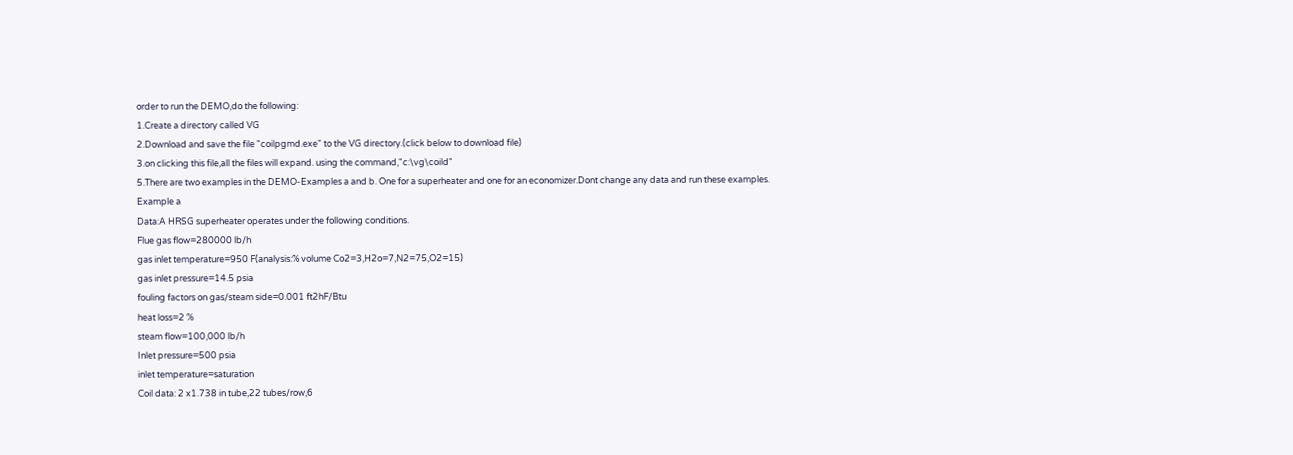order to run the DEMO,do the following:
1.Create a directory called VG
2.Download and save the file "coilpgmd.exe" to the VG directory.(click below to download file)
3.on clicking this file,all the files will expand. using the command,"c:\vg\coild"
5.There are two examples in the DEMO-Examples a and b. One for a superheater and one for an economizer.Dont change any data and run these examples.
Example a
Data:A HRSG superheater operates under the following conditions.
Flue gas flow=280000 lb/h
gas inlet temperature=950 F(analysis:% volume Co2=3,H2o=7,N2=75,O2=15)
gas inlet pressure=14.5 psia
fouling factors on gas/steam side=0.001 ft2hF/Btu
heat loss=2 %
steam flow=100,000 lb/h
Inlet pressure=500 psia
inlet temperature=saturation
Coil data: 2 x1.738 in tube,22 tubes/row,6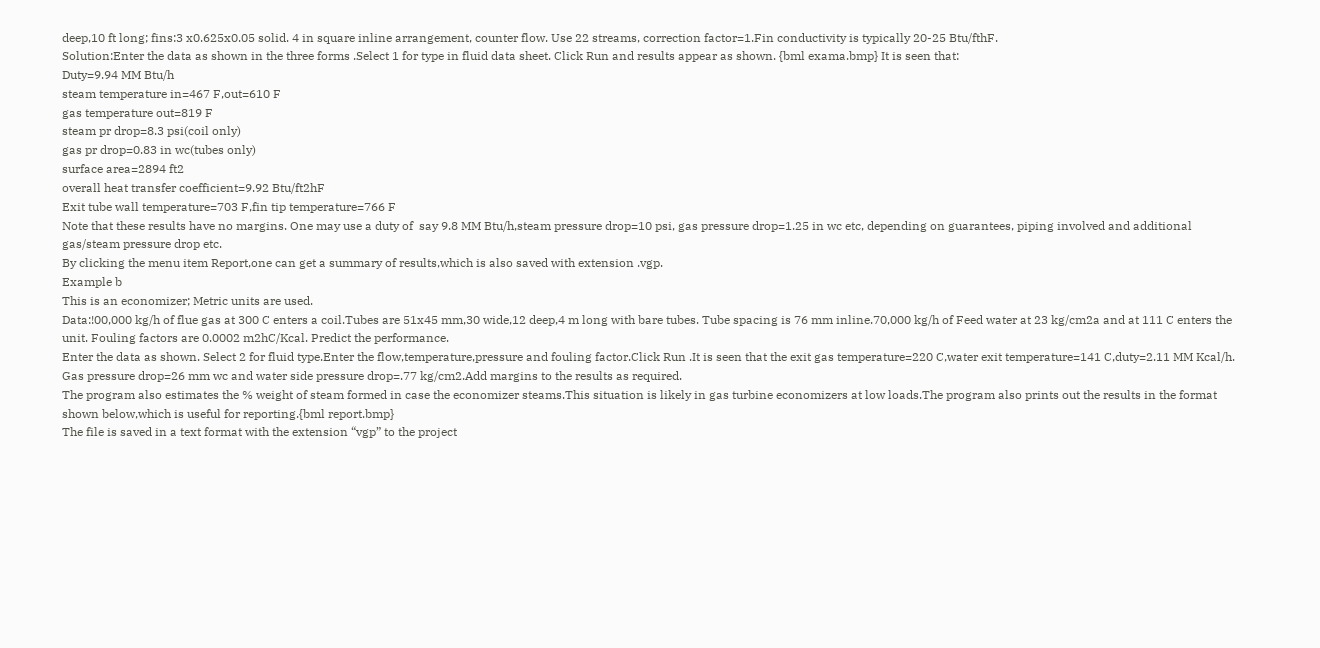deep,10 ft long; fins:3 x0.625x0.05 solid. 4 in square inline arrangement, counter flow. Use 22 streams, correction factor=1.Fin conductivity is typically 20-25 Btu/fthF.
Solution:Enter the data as shown in the three forms .Select 1 for type in fluid data sheet. Click Run and results appear as shown. {bml exama.bmp} It is seen that:
Duty=9.94 MM Btu/h
steam temperature in=467 F,out=610 F
gas temperature out=819 F
steam pr drop=8.3 psi(coil only)
gas pr drop=0.83 in wc(tubes only)
surface area=2894 ft2
overall heat transfer coefficient=9.92 Btu/ft2hF
Exit tube wall temperature=703 F,fin tip temperature=766 F
Note that these results have no margins. One may use a duty of  say 9.8 MM Btu/h,steam pressure drop=10 psi, gas pressure drop=1.25 in wc etc, depending on guarantees, piping involved and additional gas/steam pressure drop etc.
By clicking the menu item Report,one can get a summary of results,which is also saved with extension .vgp.
Example b
This is an economizer; Metric units are used.
Data:!00,000 kg/h of flue gas at 300 C enters a coil.Tubes are 51x45 mm,30 wide,12 deep,4 m long with bare tubes. Tube spacing is 76 mm inline.70,000 kg/h of Feed water at 23 kg/cm2a and at 111 C enters the unit. Fouling factors are 0.0002 m2hC/Kcal. Predict the performance.
Enter the data as shown. Select 2 for fluid type.Enter the flow,temperature,pressure and fouling factor.Click Run .It is seen that the exit gas temperature=220 C,water exit temperature=141 C,duty=2.11 MM Kcal/h. Gas pressure drop=26 mm wc and water side pressure drop=.77 kg/cm2.Add margins to the results as required.
The program also estimates the % weight of steam formed in case the economizer steams.This situation is likely in gas turbine economizers at low loads.The program also prints out the results in the format shown below,which is useful for reporting.{bml report.bmp}
The file is saved in a text format with the extension “vgp” to the project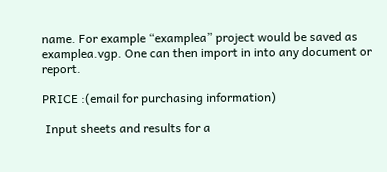name. For example “examplea” project would be saved as examplea.vgp. One can then import in into any document or report.

PRICE :(email for purchasing information)

 Input sheets and results for a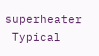superheater
 Typical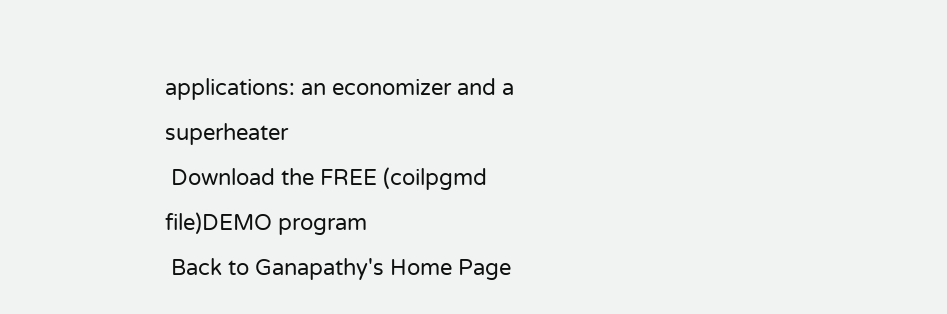applications: an economizer and a superheater
 Download the FREE (coilpgmd file)DEMO program
 Back to Ganapathy's Home Page